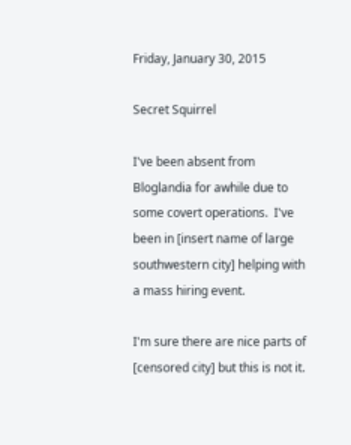Friday, January 30, 2015

Secret Squirrel

I've been absent from Bloglandia for awhile due to some covert operations.  I've been in [insert name of large southwestern city] helping with a mass hiring event.

I'm sure there are nice parts of [censored city] but this is not it.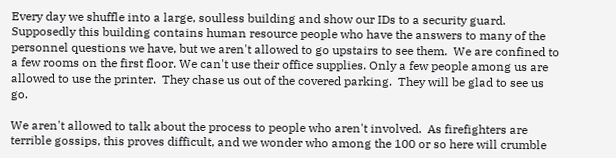Every day we shuffle into a large, soulless building and show our IDs to a security guard.  Supposedly this building contains human resource people who have the answers to many of the personnel questions we have, but we aren't allowed to go upstairs to see them.  We are confined to a few rooms on the first floor. We can't use their office supplies. Only a few people among us are allowed to use the printer.  They chase us out of the covered parking.  They will be glad to see us go.

We aren't allowed to talk about the process to people who aren't involved.  As firefighters are terrible gossips, this proves difficult, and we wonder who among the 100 or so here will crumble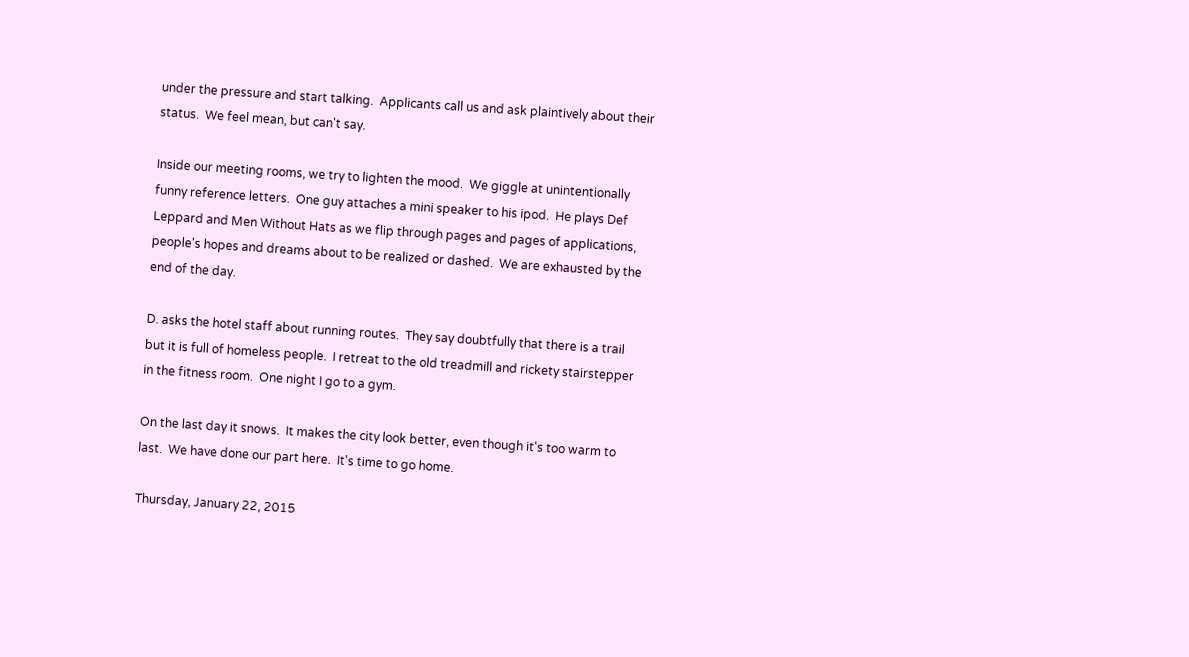under the pressure and start talking.  Applicants call us and ask plaintively about their status.  We feel mean, but can't say.

Inside our meeting rooms, we try to lighten the mood.  We giggle at unintentionally funny reference letters.  One guy attaches a mini speaker to his ipod.  He plays Def Leppard and Men Without Hats as we flip through pages and pages of applications, people's hopes and dreams about to be realized or dashed.  We are exhausted by the end of the day.

D. asks the hotel staff about running routes.  They say doubtfully that there is a trail but it is full of homeless people.  I retreat to the old treadmill and rickety stairstepper in the fitness room.  One night I go to a gym.

On the last day it snows.  It makes the city look better, even though it's too warm to last.  We have done our part here.  It's time to go home.

Thursday, January 22, 2015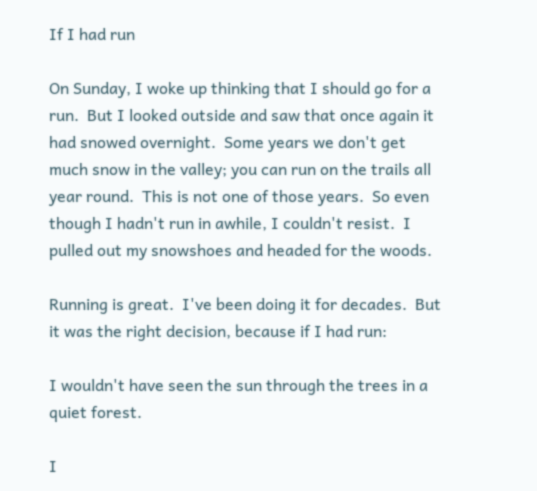If I had run

On Sunday, I woke up thinking that I should go for a run.  But I looked outside and saw that once again it had snowed overnight.  Some years we don't get much snow in the valley; you can run on the trails all year round.  This is not one of those years.  So even though I hadn't run in awhile, I couldn't resist.  I pulled out my snowshoes and headed for the woods.

Running is great.  I've been doing it for decades.  But it was the right decision, because if I had run:

I wouldn't have seen the sun through the trees in a quiet forest.

I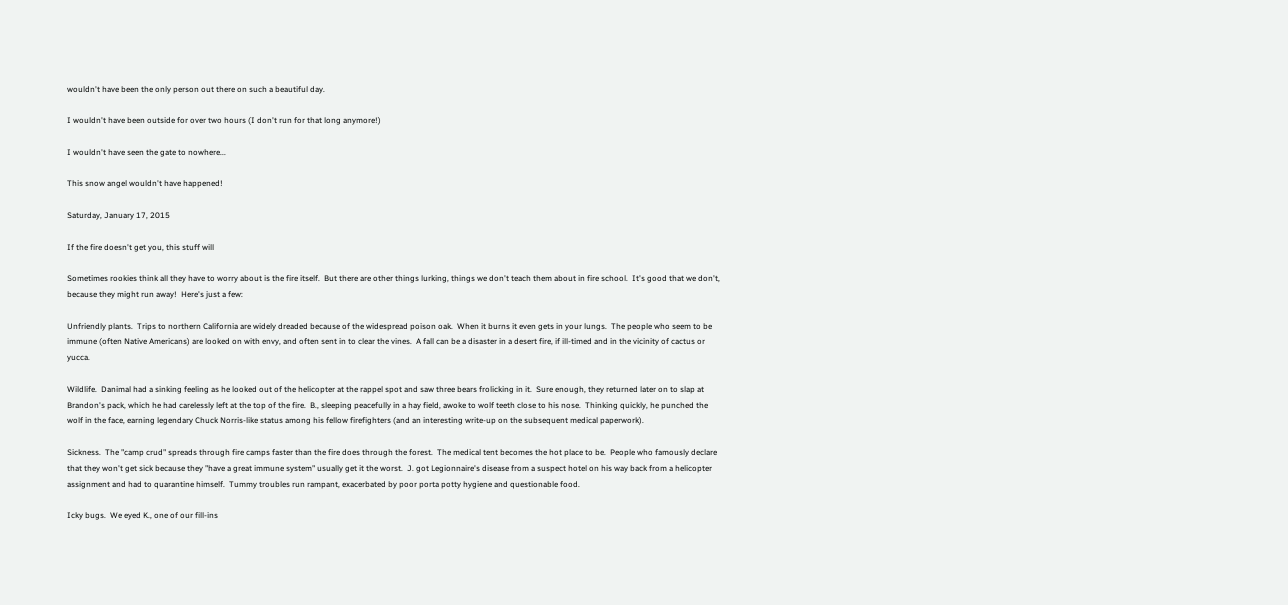wouldn't have been the only person out there on such a beautiful day.

I wouldn't have been outside for over two hours (I don't run for that long anymore!)

I wouldn't have seen the gate to nowhere...

This snow angel wouldn't have happened!

Saturday, January 17, 2015

If the fire doesn't get you, this stuff will

Sometimes rookies think all they have to worry about is the fire itself.  But there are other things lurking, things we don't teach them about in fire school.  It's good that we don't, because they might run away!  Here's just a few:

Unfriendly plants.  Trips to northern California are widely dreaded because of the widespread poison oak.  When it burns it even gets in your lungs.  The people who seem to be immune (often Native Americans) are looked on with envy, and often sent in to clear the vines.  A fall can be a disaster in a desert fire, if ill-timed and in the vicinity of cactus or yucca.

Wildlife.  Danimal had a sinking feeling as he looked out of the helicopter at the rappel spot and saw three bears frolicking in it.  Sure enough, they returned later on to slap at Brandon's pack, which he had carelessly left at the top of the fire.  B., sleeping peacefully in a hay field, awoke to wolf teeth close to his nose.  Thinking quickly, he punched the wolf in the face, earning legendary Chuck Norris-like status among his fellow firefighters (and an interesting write-up on the subsequent medical paperwork).

Sickness.  The "camp crud" spreads through fire camps faster than the fire does through the forest.  The medical tent becomes the hot place to be.  People who famously declare that they won't get sick because they "have a great immune system" usually get it the worst.  J. got Legionnaire's disease from a suspect hotel on his way back from a helicopter assignment and had to quarantine himself.  Tummy troubles run rampant, exacerbated by poor porta potty hygiene and questionable food.

Icky bugs.  We eyed K., one of our fill-ins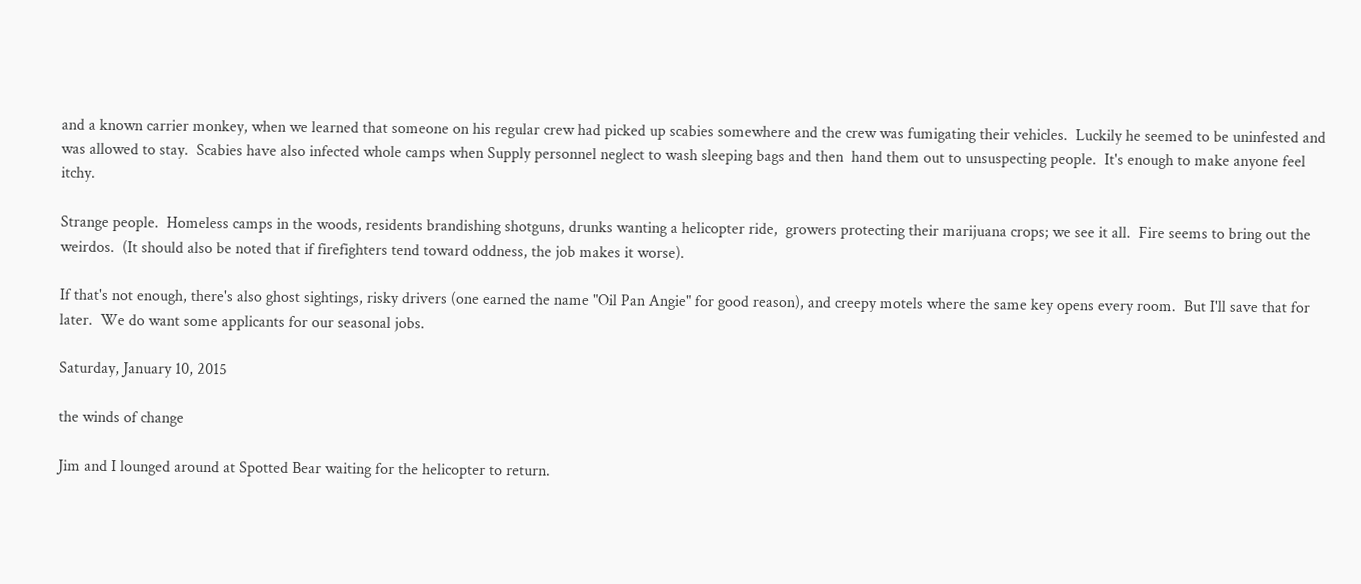and a known carrier monkey, when we learned that someone on his regular crew had picked up scabies somewhere and the crew was fumigating their vehicles.  Luckily he seemed to be uninfested and was allowed to stay.  Scabies have also infected whole camps when Supply personnel neglect to wash sleeping bags and then  hand them out to unsuspecting people.  It's enough to make anyone feel itchy.

Strange people.  Homeless camps in the woods, residents brandishing shotguns, drunks wanting a helicopter ride,  growers protecting their marijuana crops; we see it all.  Fire seems to bring out the weirdos.  (It should also be noted that if firefighters tend toward oddness, the job makes it worse).

If that's not enough, there's also ghost sightings, risky drivers (one earned the name "Oil Pan Angie" for good reason), and creepy motels where the same key opens every room.  But I'll save that for later.  We do want some applicants for our seasonal jobs.

Saturday, January 10, 2015

the winds of change

Jim and I lounged around at Spotted Bear waiting for the helicopter to return.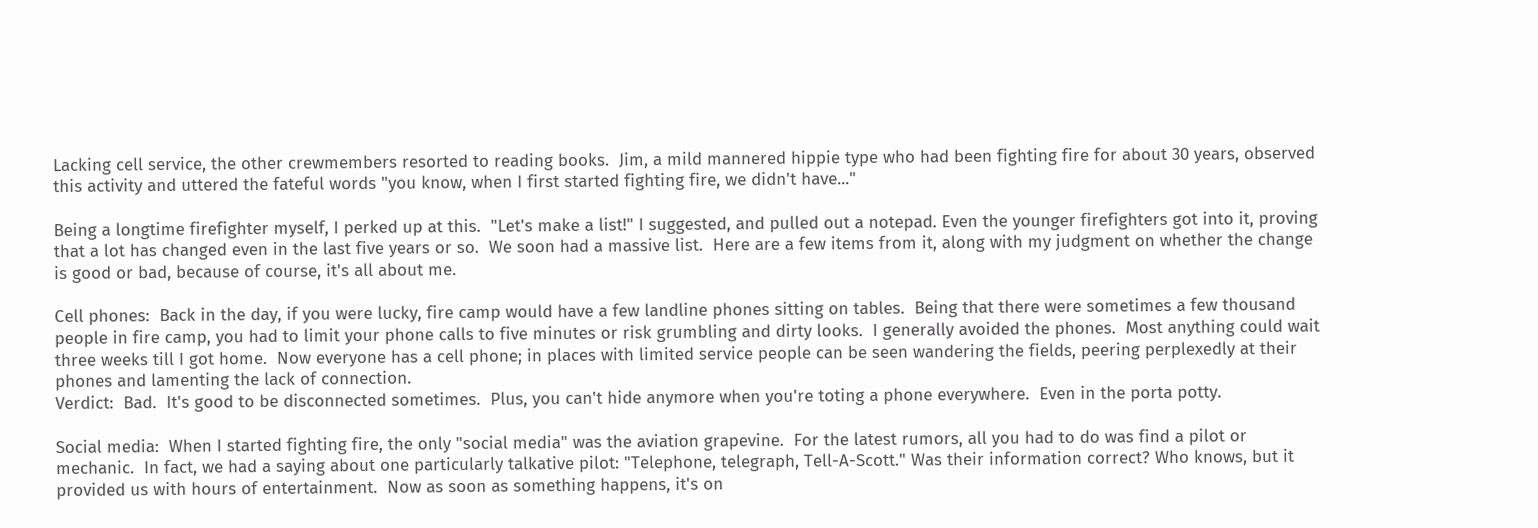Lacking cell service, the other crewmembers resorted to reading books.  Jim, a mild mannered hippie type who had been fighting fire for about 30 years, observed this activity and uttered the fateful words "you know, when I first started fighting fire, we didn't have..."

Being a longtime firefighter myself, I perked up at this.  "Let's make a list!" I suggested, and pulled out a notepad. Even the younger firefighters got into it, proving that a lot has changed even in the last five years or so.  We soon had a massive list.  Here are a few items from it, along with my judgment on whether the change is good or bad, because of course, it's all about me.

Cell phones:  Back in the day, if you were lucky, fire camp would have a few landline phones sitting on tables.  Being that there were sometimes a few thousand people in fire camp, you had to limit your phone calls to five minutes or risk grumbling and dirty looks.  I generally avoided the phones.  Most anything could wait three weeks till I got home.  Now everyone has a cell phone; in places with limited service people can be seen wandering the fields, peering perplexedly at their phones and lamenting the lack of connection.
Verdict:  Bad.  It's good to be disconnected sometimes.  Plus, you can't hide anymore when you're toting a phone everywhere.  Even in the porta potty.

Social media:  When I started fighting fire, the only "social media" was the aviation grapevine.  For the latest rumors, all you had to do was find a pilot or mechanic.  In fact, we had a saying about one particularly talkative pilot: "Telephone, telegraph, Tell-A-Scott." Was their information correct? Who knows, but it provided us with hours of entertainment.  Now as soon as something happens, it's on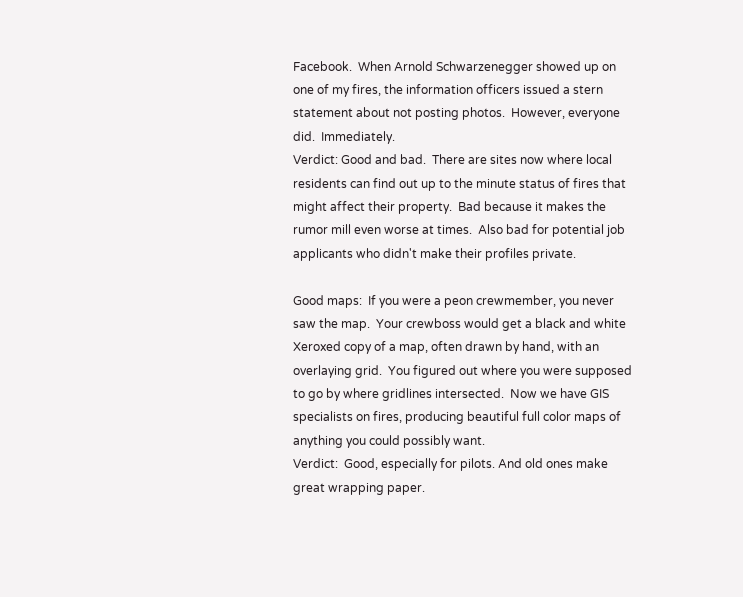Facebook.  When Arnold Schwarzenegger showed up on one of my fires, the information officers issued a stern statement about not posting photos.  However, everyone did.  Immediately.
Verdict: Good and bad.  There are sites now where local residents can find out up to the minute status of fires that might affect their property.  Bad because it makes the rumor mill even worse at times.  Also bad for potential job applicants who didn't make their profiles private.

Good maps:  If you were a peon crewmember, you never saw the map.  Your crewboss would get a black and white Xeroxed copy of a map, often drawn by hand, with an overlaying grid.  You figured out where you were supposed to go by where gridlines intersected.  Now we have GIS specialists on fires, producing beautiful full color maps of anything you could possibly want.
Verdict:  Good, especially for pilots. And old ones make great wrapping paper.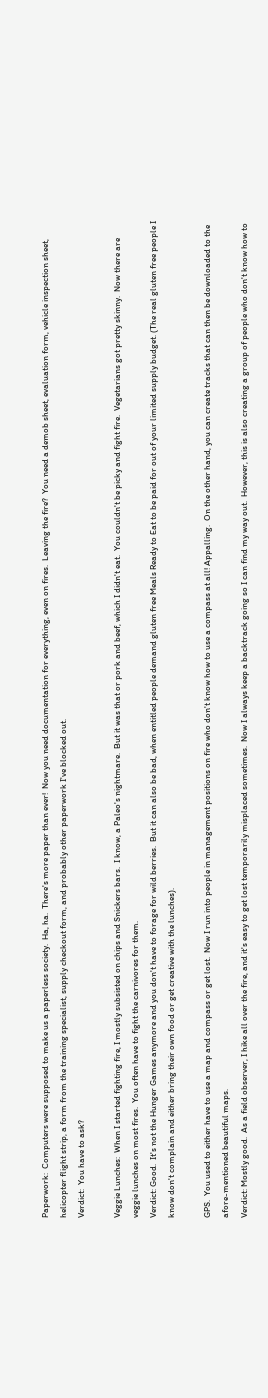Paperwork:  Computers were supposed to make us a paperless society.  Ha, ha.  There's more paper than ever!  Now you need documentation for everything, even on fires.  Leaving the fire?  You need a demob sheet, evaluation form, vehicle inspection sheet, helicopter flight strip, a form from the training specialist, supply checkout form, and probably other paperwork I've blocked out.
Verdict:  You have to ask?

Veggie Lunches:  When I started fighting fire, I mostly subsisted on chips and Snickers bars.  I know, a Paleo's nightmare.  But it was that or pork and beef, which I didn't eat.  You couldn't be picky and fight fire.  Vegetarians got pretty skinny.  Now there are veggie lunches on most fires.  You often have to fight the carnivores for them.
Verdict: Good.  It's not the Hunger Games anymore and you don't have to forage for wild berries.  But it can also be bad, when entitled people demand gluten free Meals Ready to Eat to be paid for out of your limited supply budget. (The real gluten free people I know don't complain and either bring their own food or get creative with the lunches).

GPS.  You used to either have to use a map and compass or get lost.  Now I run into people in management positions on fire who don't know how to use a compass at all! Appalling.  On the other hand, you can create tracks that can then be downloaded to the afore-mentioned beautiful maps.
Verdict: Mostly good.  As a field observer, I hike all over the fire, and it's easy to get lost temporarily misplaced sometimes.  Now I always keep a backtrack going so I can find my way out.  However, this is also creating a group of people who don't know how to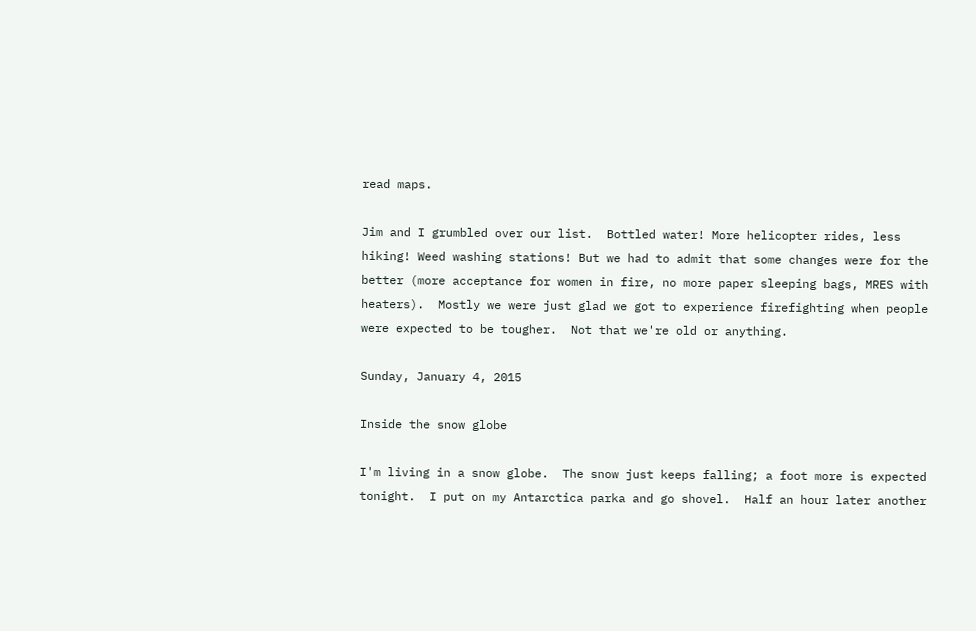read maps.

Jim and I grumbled over our list.  Bottled water! More helicopter rides, less hiking! Weed washing stations! But we had to admit that some changes were for the better (more acceptance for women in fire, no more paper sleeping bags, MRES with heaters).  Mostly we were just glad we got to experience firefighting when people were expected to be tougher.  Not that we're old or anything.

Sunday, January 4, 2015

Inside the snow globe

I'm living in a snow globe.  The snow just keeps falling; a foot more is expected tonight.  I put on my Antarctica parka and go shovel.  Half an hour later another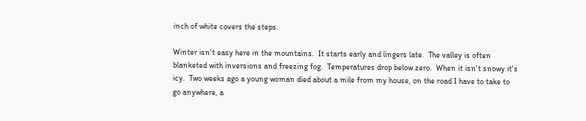inch of white covers the steps.

Winter isn't easy here in the mountains.  It starts early and lingers late.  The valley is often blanketed with inversions and freezing fog.  Temperatures drop below zero.  When it isn't snowy it's icy.  Two weeks ago a young woman died about a mile from my house, on the road I have to take to go anywhere, a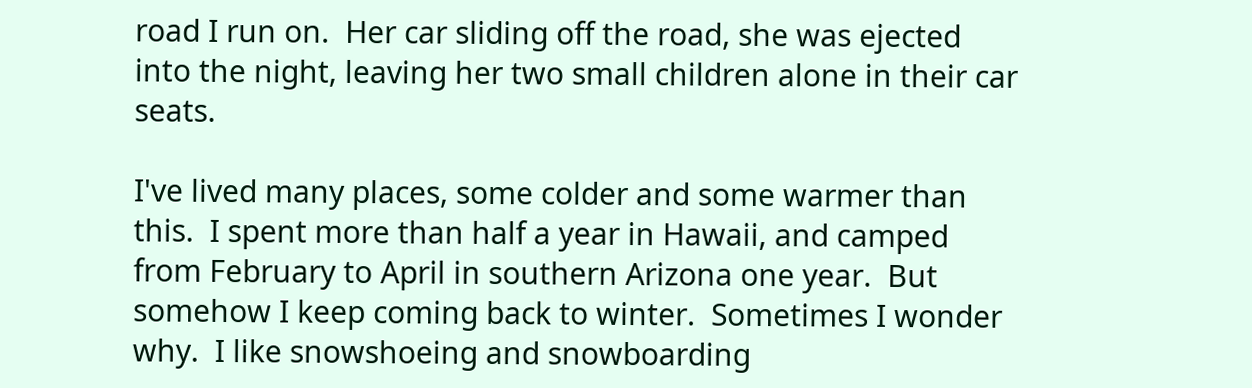road I run on.  Her car sliding off the road, she was ejected into the night, leaving her two small children alone in their car seats.

I've lived many places, some colder and some warmer than this.  I spent more than half a year in Hawaii, and camped from February to April in southern Arizona one year.  But somehow I keep coming back to winter.  Sometimes I wonder why.  I like snowshoeing and snowboarding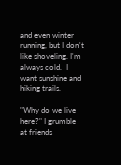and even winter running, but I don't like shoveling. I'm always cold.  I want sunshine and hiking trails.

"Why do we live here?" I grumble at friends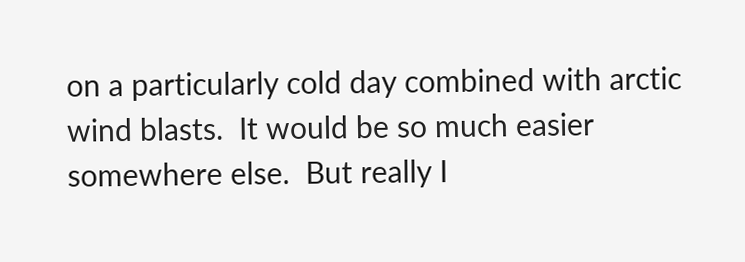on a particularly cold day combined with arctic wind blasts.  It would be so much easier somewhere else.  But really I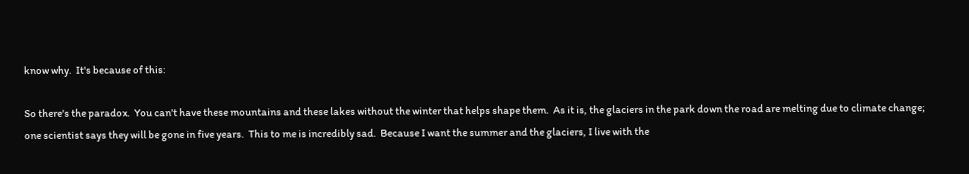know why.  It's because of this:

So there's the paradox.  You can't have these mountains and these lakes without the winter that helps shape them.  As it is, the glaciers in the park down the road are melting due to climate change; one scientist says they will be gone in five years.  This to me is incredibly sad.  Because I want the summer and the glaciers, I live with the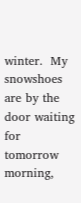winter.  My snowshoes are by the door waiting for tomorrow morning,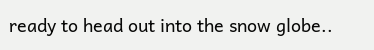ready to head out into the snow globe..